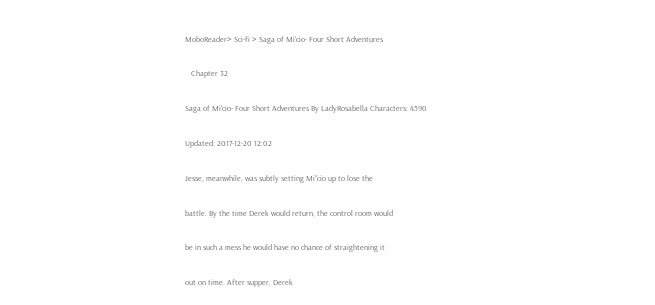MoboReader> Sci-fi > Saga of Mi'cio- Four Short Adventures

   Chapter 32

Saga of Mi'cio- Four Short Adventures By LadyRosabella Characters: 4590

Updated: 2017-12-20 12:02

Jesse, meanwhile, was subtly setting Mi“cio up to lose the

battle. By the time Derek would return, the control room would

be in such a mess he would have no chance of straightening it

out on time. After supper, Derek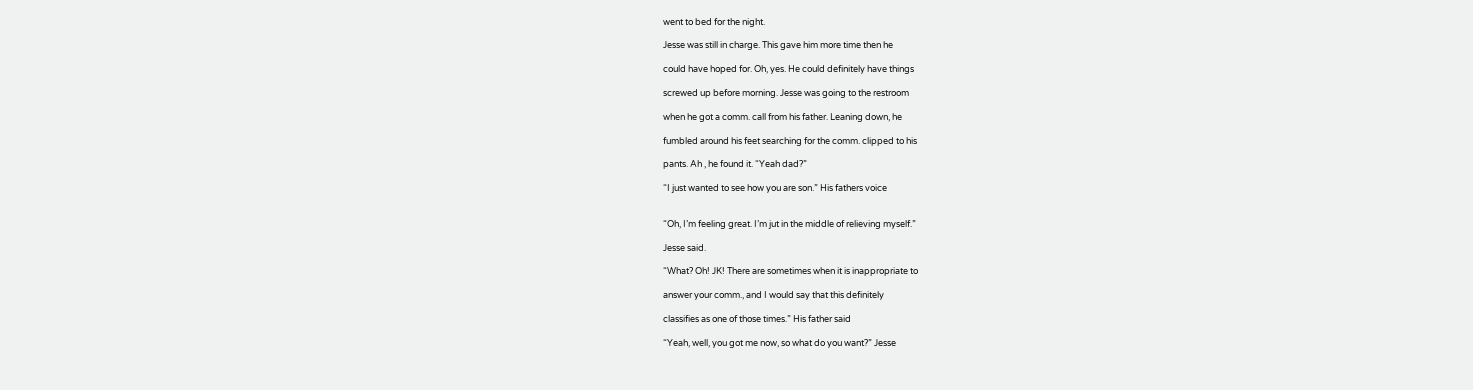went to bed for the night.

Jesse was still in charge. This gave him more time then he

could have hoped for. Oh, yes. He could definitely have things

screwed up before morning. Jesse was going to the restroom

when he got a comm. call from his father. Leaning down, he

fumbled around his feet searching for the comm. clipped to his

pants. Ah , he found it. “Yeah dad?”

“I just wanted to see how you are son.” His fathers voice


“Oh, I’m feeling great. I’m jut in the middle of relieving myself.”

Jesse said.

“What? Oh! JK! There are sometimes when it is inappropriate to

answer your comm., and I would say that this definitely

classifies as one of those times.” His father said

“Yeah, well, you got me now, so what do you want?” Jesse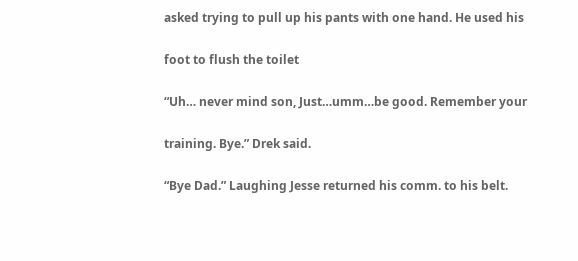asked trying to pull up his pants with one hand. He used his

foot to flush the toilet

“Uh… never mind son, Just…umm…be good. Remember your

training. Bye.” Drek said.

“Bye Dad.” Laughing Jesse returned his comm. to his belt.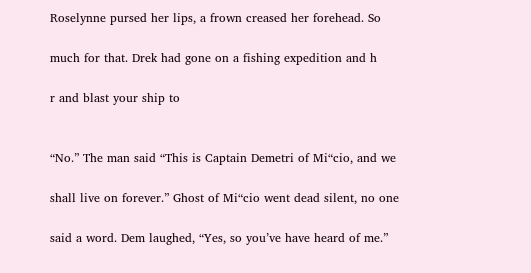Roselynne pursed her lips, a frown creased her forehead. So

much for that. Drek had gone on a fishing expedition and h

r and blast your ship to


“No.” The man said “This is Captain Demetri of Mi“cio, and we

shall live on forever.” Ghost of Mi“cio went dead silent, no one

said a word. Dem laughed, “Yes, so you’ve have heard of me.”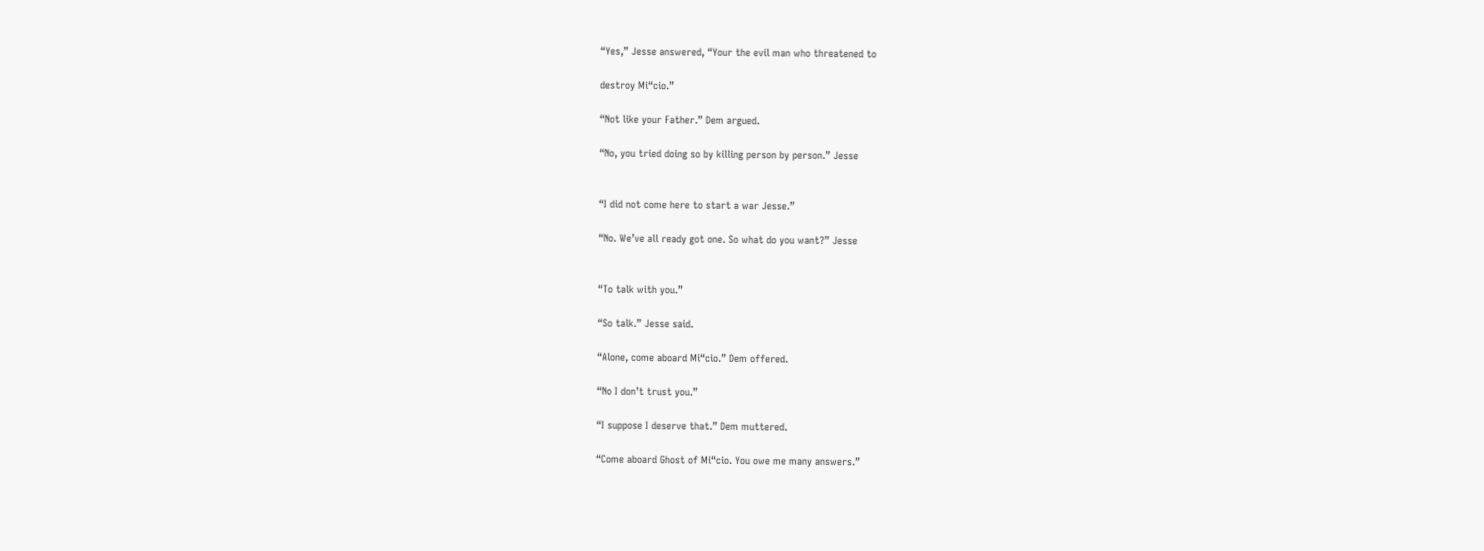“Yes,” Jesse answered, “Your the evil man who threatened to

destroy Mi“cio.”

“Not like your Father.” Dem argued.

“No, you tried doing so by killing person by person.” Jesse


“I did not come here to start a war Jesse.”

“No. We’ve all ready got one. So what do you want?” Jesse


“To talk with you.”

“So talk.” Jesse said.

“Alone, come aboard Mi“cio.” Dem offered.

“No I don’t trust you.”

“I suppose I deserve that.” Dem muttered.

“Come aboard Ghost of Mi“cio. You owe me many answers.”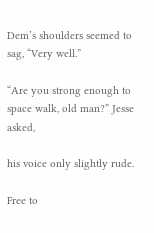Dem’s shoulders seemed to sag, “Very well.”

“Are you strong enough to space walk, old man?” Jesse asked,

his voice only slightly rude.

Free to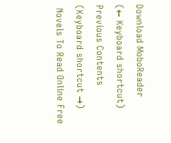Download MoboReader
(← Keyboard shortcut) Previous Contents (Keyboard shortcut →)
 Novels To Read Online Free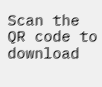Scan the QR code to download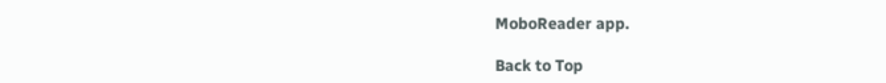MoboReader app.

Back to Top